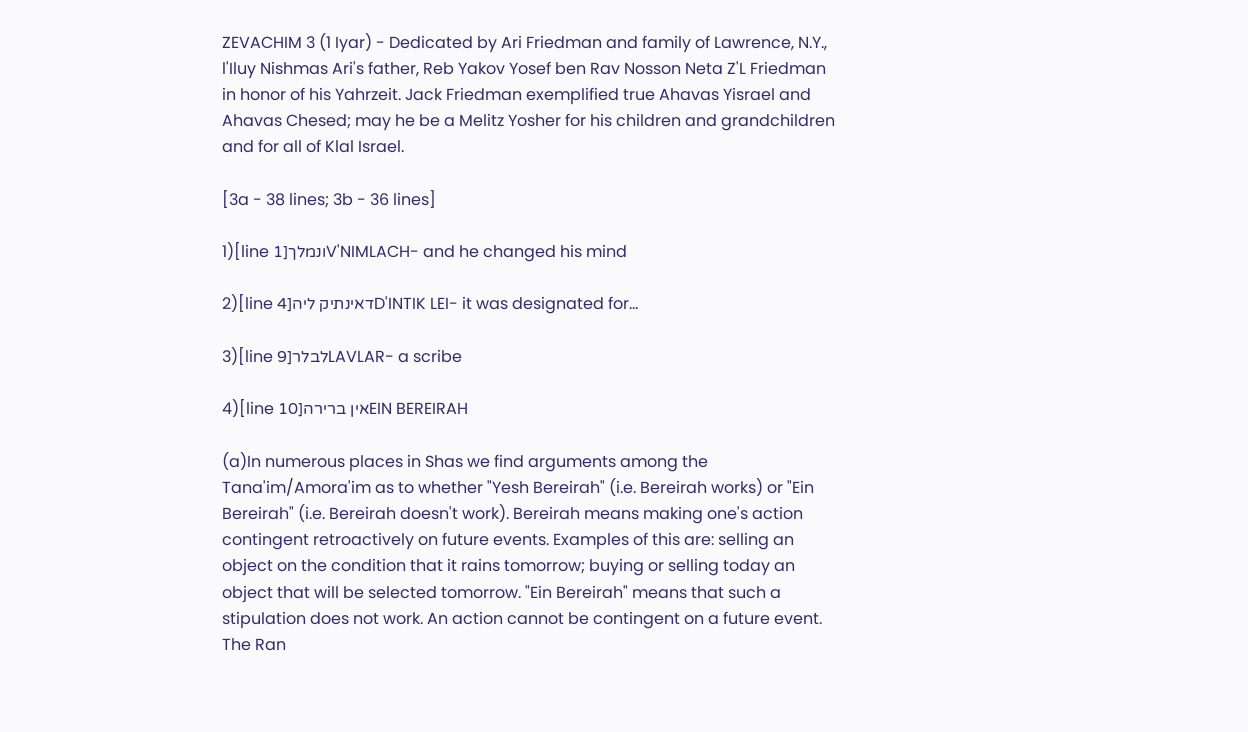ZEVACHIM 3 (1 Iyar) - Dedicated by Ari Friedman and family of Lawrence, N.Y., l'Iluy Nishmas Ari's father, Reb Yakov Yosef ben Rav Nosson Neta Z'L Friedman in honor of his Yahrzeit. Jack Friedman exemplified true Ahavas Yisrael and Ahavas Chesed; may he be a Melitz Yosher for his children and grandchildren and for all of Klal Israel.

[3a - 38 lines; 3b - 36 lines]

1)[line 1]ונמלךV'NIMLACH- and he changed his mind

2)[line 4]דאינתיק ליהD'INTIK LEI- it was designated for...

3)[line 9]לבלרLAVLAR- a scribe

4)[line 10]אין ברירהEIN BEREIRAH

(a)In numerous places in Shas we find arguments among the Tana'im/Amora'im as to whether "Yesh Bereirah" (i.e. Bereirah works) or "Ein Bereirah" (i.e. Bereirah doesn't work). Bereirah means making one's action contingent retroactively on future events. Examples of this are: selling an object on the condition that it rains tomorrow; buying or selling today an object that will be selected tomorrow. "Ein Bereirah" means that such a stipulation does not work. An action cannot be contingent on a future event. The Ran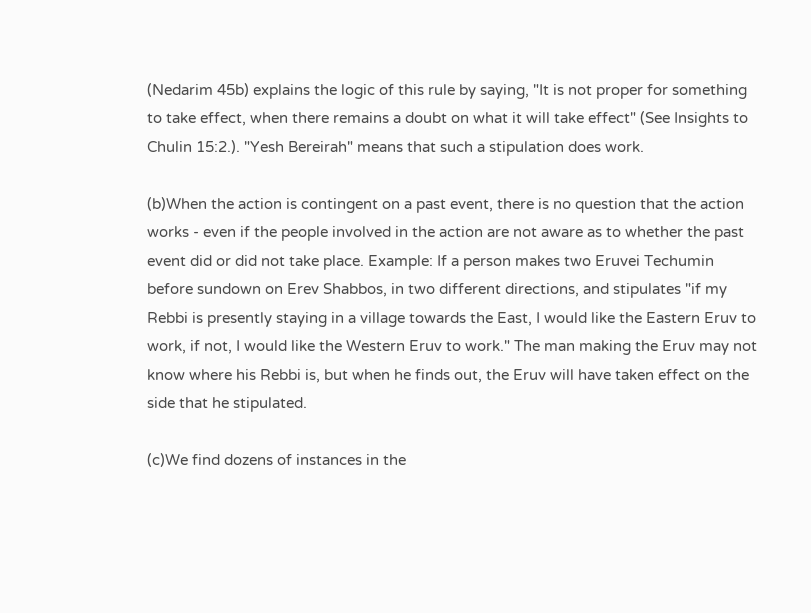(Nedarim 45b) explains the logic of this rule by saying, "It is not proper for something to take effect, when there remains a doubt on what it will take effect" (See Insights to Chulin 15:2.). "Yesh Bereirah" means that such a stipulation does work.

(b)When the action is contingent on a past event, there is no question that the action works - even if the people involved in the action are not aware as to whether the past event did or did not take place. Example: If a person makes two Eruvei Techumin before sundown on Erev Shabbos, in two different directions, and stipulates "if my Rebbi is presently staying in a village towards the East, I would like the Eastern Eruv to work, if not, I would like the Western Eruv to work." The man making the Eruv may not know where his Rebbi is, but when he finds out, the Eruv will have taken effect on the side that he stipulated.

(c)We find dozens of instances in the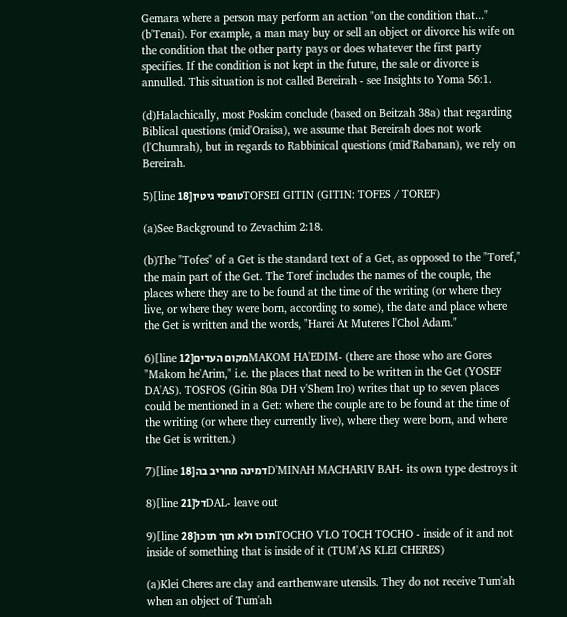Gemara where a person may perform an action "on the condition that..." (b'Tenai). For example, a man may buy or sell an object or divorce his wife on the condition that the other party pays or does whatever the first party specifies. If the condition is not kept in the future, the sale or divorce is annulled. This situation is not called Bereirah - see Insights to Yoma 56:1.

(d)Halachically, most Poskim conclude (based on Beitzah 38a) that regarding Biblical questions (mid'Oraisa), we assume that Bereirah does not work (l'Chumrah), but in regards to Rabbinical questions (mid'Rabanan), we rely on Bereirah.

5)[line 18]טופסי גיטיןTOFSEI GITIN (GITIN: TOFES / TOREF)

(a)See Background to Zevachim 2:18.

(b)The "Tofes" of a Get is the standard text of a Get, as opposed to the "Toref," the main part of the Get. The Toref includes the names of the couple, the places where they are to be found at the time of the writing (or where they live, or where they were born, according to some), the date and place where the Get is written and the words, "Harei At Muteres l'Chol Adam."

6)[line 12]מקום העדיםMAKOM HA'EDIM- (there are those who are Gores "Makom he'Arim," i.e. the places that need to be written in the Get (YOSEF DA'AS). TOSFOS (Gitin 80a DH v'Shem Iro) writes that up to seven places could be mentioned in a Get: where the couple are to be found at the time of the writing (or where they currently live), where they were born, and where the Get is written.)

7)[line 18]דמינה מחריב בהD'MINAH MACHARIV BAH- its own type destroys it

8)[line 21]דלDAL- leave out

9)[line 28]תוכו ולא תוך תוכוTOCHO V'LO TOCH TOCHO - inside of it and not inside of something that is inside of it (TUM'AS KLEI CHERES)

(a)Klei Cheres are clay and earthenware utensils. They do not receive Tum'ah when an object of Tum'ah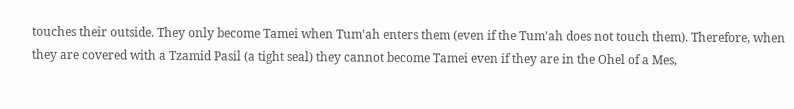touches their outside. They only become Tamei when Tum'ah enters them (even if the Tum'ah does not touch them). Therefore, when they are covered with a Tzamid Pasil (a tight seal) they cannot become Tamei even if they are in the Ohel of a Mes,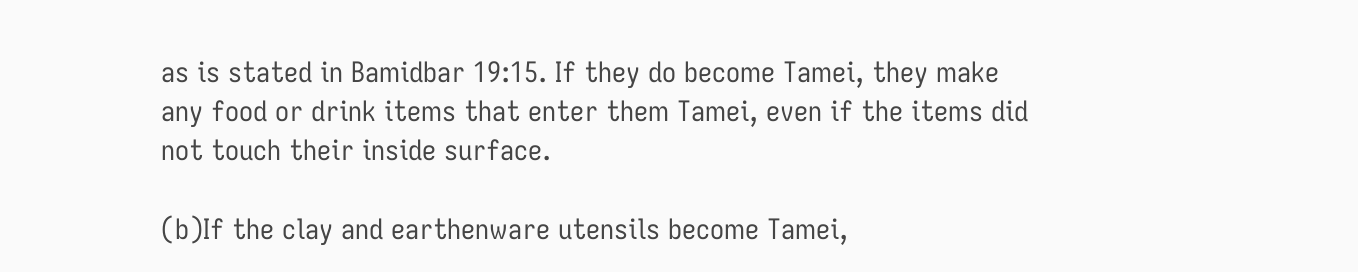as is stated in Bamidbar 19:15. If they do become Tamei, they make any food or drink items that enter them Tamei, even if the items did not touch their inside surface.

(b)If the clay and earthenware utensils become Tamei,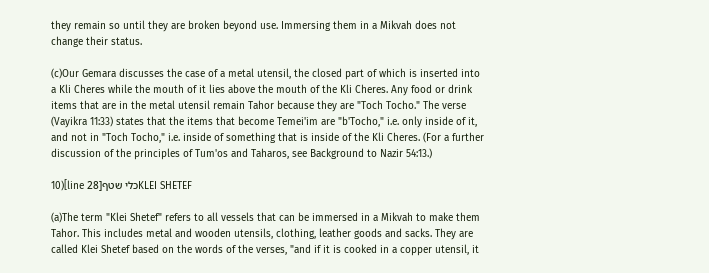they remain so until they are broken beyond use. Immersing them in a Mikvah does not change their status.

(c)Our Gemara discusses the case of a metal utensil, the closed part of which is inserted into a Kli Cheres while the mouth of it lies above the mouth of the Kli Cheres. Any food or drink items that are in the metal utensil remain Tahor because they are "Toch Tocho." The verse (Vayikra 11:33) states that the items that become Temei'im are "b'Tocho," i.e. only inside of it, and not in "Toch Tocho," i.e. inside of something that is inside of the Kli Cheres. (For a further discussion of the principles of Tum'os and Taharos, see Background to Nazir 54:13.)

10)[line 28]כלי שטףKLEI SHETEF

(a)The term "Klei Shetef" refers to all vessels that can be immersed in a Mikvah to make them Tahor. This includes metal and wooden utensils, clothing, leather goods and sacks. They are called Klei Shetef based on the words of the verses, "and if it is cooked in a copper utensil, it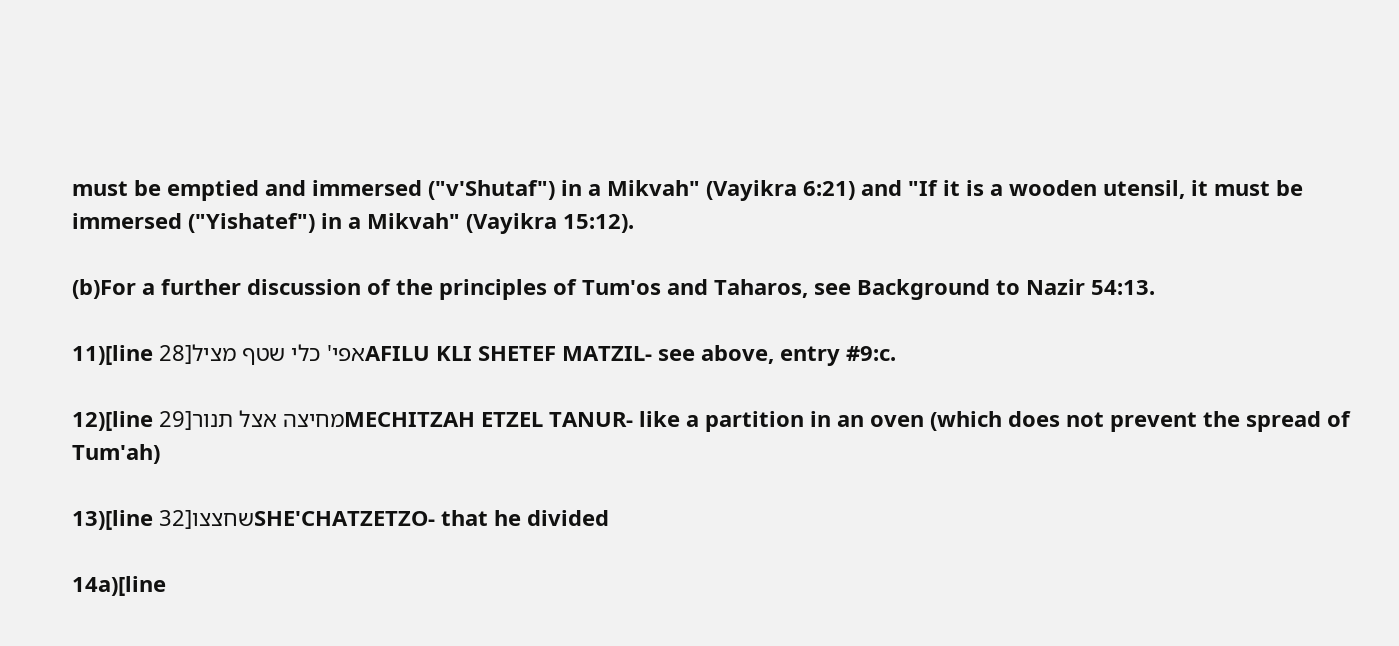must be emptied and immersed ("v'Shutaf") in a Mikvah" (Vayikra 6:21) and "If it is a wooden utensil, it must be immersed ("Yishatef") in a Mikvah" (Vayikra 15:12).

(b)For a further discussion of the principles of Tum'os and Taharos, see Background to Nazir 54:13.

11)[line 28]אפי' כלי שטף מצילAFILU KLI SHETEF MATZIL- see above, entry #9:c.

12)[line 29]מחיצה אצל תנורMECHITZAH ETZEL TANUR- like a partition in an oven (which does not prevent the spread of Tum'ah)

13)[line 32]שחצצוSHE'CHATZETZO- that he divided

14a)[line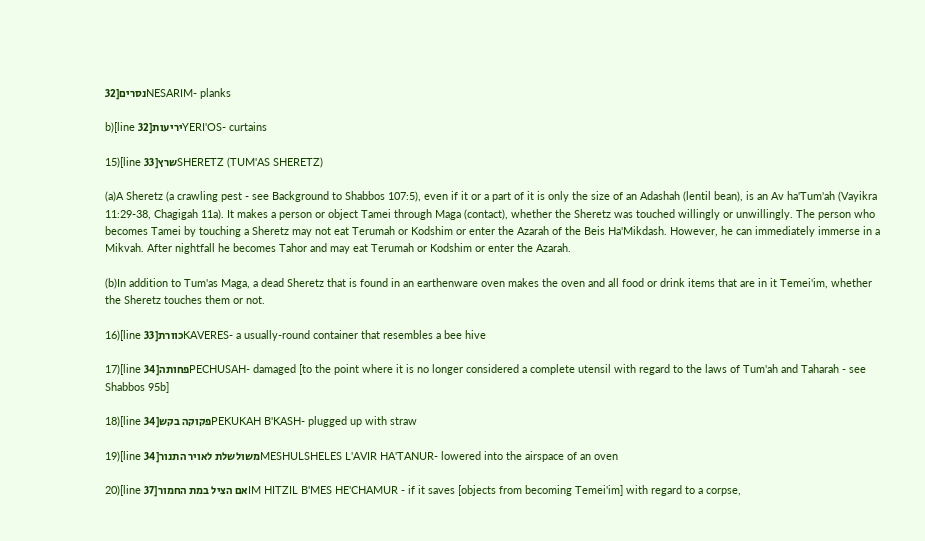32]נסריםNESARIM- planks

b)[line 32]יריעותYERI'OS- curtains

15)[line 33]שרץSHERETZ (TUM'AS SHERETZ)

(a)A Sheretz (a crawling pest - see Background to Shabbos 107:5), even if it or a part of it is only the size of an Adashah (lentil bean), is an Av ha'Tum'ah (Vayikra 11:29-38, Chagigah 11a). It makes a person or object Tamei through Maga (contact), whether the Sheretz was touched willingly or unwillingly. The person who becomes Tamei by touching a Sheretz may not eat Terumah or Kodshim or enter the Azarah of the Beis Ha'Mikdash. However, he can immediately immerse in a Mikvah. After nightfall he becomes Tahor and may eat Terumah or Kodshim or enter the Azarah.

(b)In addition to Tum'as Maga, a dead Sheretz that is found in an earthenware oven makes the oven and all food or drink items that are in it Temei'im, whether the Sheretz touches them or not.

16)[line 33]כוורתKAVERES- a usually-round container that resembles a bee hive

17)[line 34]פחותהPECHUSAH- damaged [to the point where it is no longer considered a complete utensil with regard to the laws of Tum'ah and Taharah - see Shabbos 95b]

18)[line 34]פקוקה בקשPEKUKAH B'KASH- plugged up with straw

19)[line 34]משולשלת לאויר התנורMESHULSHELES L'AVIR HA'TANUR- lowered into the airspace of an oven

20)[line 37]אם הציל במת החמורIM HITZIL B'MES HE'CHAMUR - if it saves [objects from becoming Temei'im] with regard to a corpse,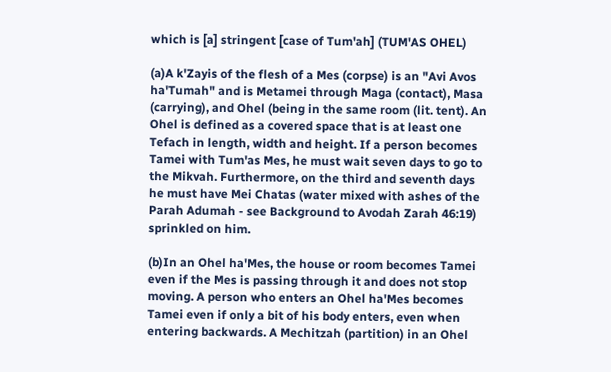which is [a] stringent [case of Tum'ah] (TUM'AS OHEL)

(a)A k'Zayis of the flesh of a Mes (corpse) is an "Avi Avos ha'Tumah" and is Metamei through Maga (contact), Masa (carrying), and Ohel (being in the same room (lit. tent). An Ohel is defined as a covered space that is at least one Tefach in length, width and height. If a person becomes Tamei with Tum'as Mes, he must wait seven days to go to the Mikvah. Furthermore, on the third and seventh days he must have Mei Chatas (water mixed with ashes of the Parah Adumah - see Background to Avodah Zarah 46:19) sprinkled on him.

(b)In an Ohel ha'Mes, the house or room becomes Tamei even if the Mes is passing through it and does not stop moving. A person who enters an Ohel ha'Mes becomes Tamei even if only a bit of his body enters, even when entering backwards. A Mechitzah (partition) in an Ohel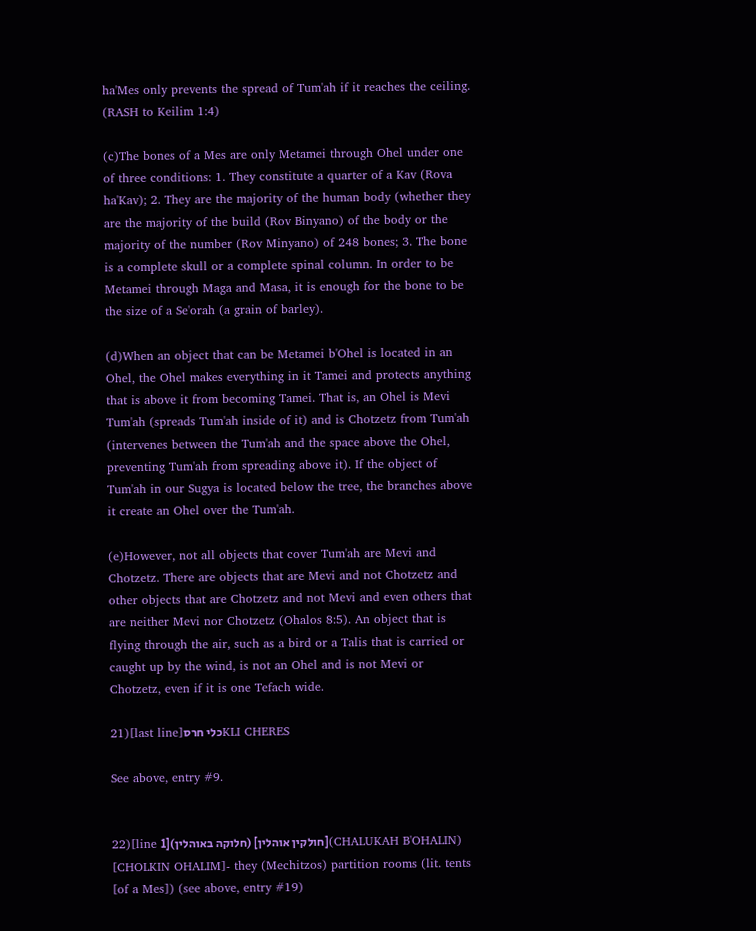ha'Mes only prevents the spread of Tum'ah if it reaches the ceiling. (RASH to Keilim 1:4)

(c)The bones of a Mes are only Metamei through Ohel under one of three conditions: 1. They constitute a quarter of a Kav (Rova ha'Kav); 2. They are the majority of the human body (whether they are the majority of the build (Rov Binyano) of the body or the majority of the number (Rov Minyano) of 248 bones; 3. The bone is a complete skull or a complete spinal column. In order to be Metamei through Maga and Masa, it is enough for the bone to be the size of a Se'orah (a grain of barley).

(d)When an object that can be Metamei b'Ohel is located in an Ohel, the Ohel makes everything in it Tamei and protects anything that is above it from becoming Tamei. That is, an Ohel is Mevi Tum'ah (spreads Tum'ah inside of it) and is Chotzetz from Tum'ah (intervenes between the Tum'ah and the space above the Ohel, preventing Tum'ah from spreading above it). If the object of Tum'ah in our Sugya is located below the tree, the branches above it create an Ohel over the Tum'ah.

(e)However, not all objects that cover Tum'ah are Mevi and Chotzetz. There are objects that are Mevi and not Chotzetz and other objects that are Chotzetz and not Mevi and even others that are neither Mevi nor Chotzetz (Ohalos 8:5). An object that is flying through the air, such as a bird or a Talis that is carried or caught up by the wind, is not an Ohel and is not Mevi or Chotzetz, even if it is one Tefach wide.

21)[last line]כלי חרסKLI CHERES

See above, entry #9.


22)[line 1](חלוקה באוהלין) [חולקין אוהלין](CHALUKAH B'OHALIN) [CHOLKIN OHALIM]- they (Mechitzos) partition rooms (lit. tents [of a Mes]) (see above, entry #19)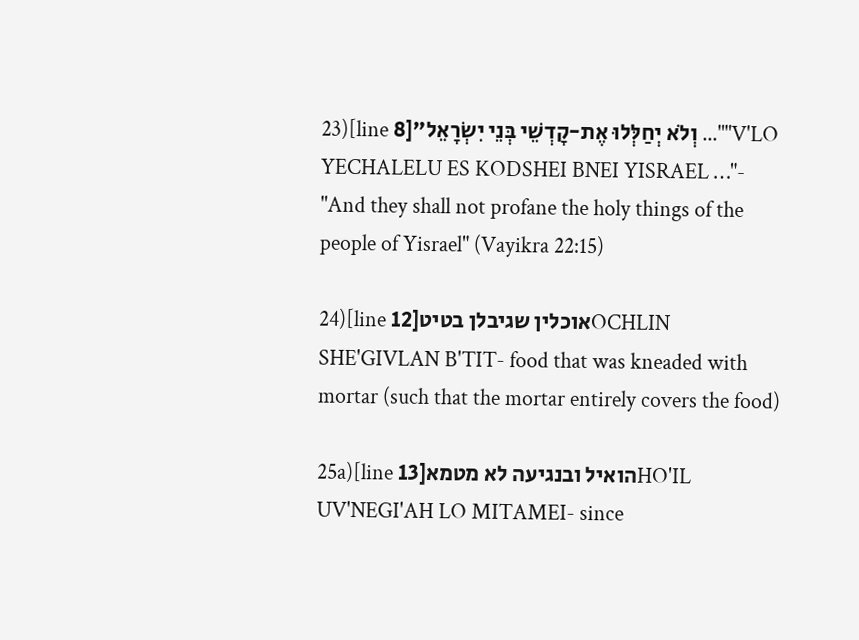23)[line 8]"וְלֹא יְחַלְּלוּ אֶת-קָדְשֵׁי בְּנֵי יִשְׂרָאֵל ...""V'LO YECHALELU ES KODSHEI BNEI YISRAEL …"- "And they shall not profane the holy things of the people of Yisrael" (Vayikra 22:15)

24)[line 12]אוכלין שגיבלן בטיטOCHLIN SHE'GIVLAN B'TIT- food that was kneaded with mortar (such that the mortar entirely covers the food)

25a)[line 13]הואיל ובנגיעה לא מטמאHO'IL UV'NEGI'AH LO MITAMEI- since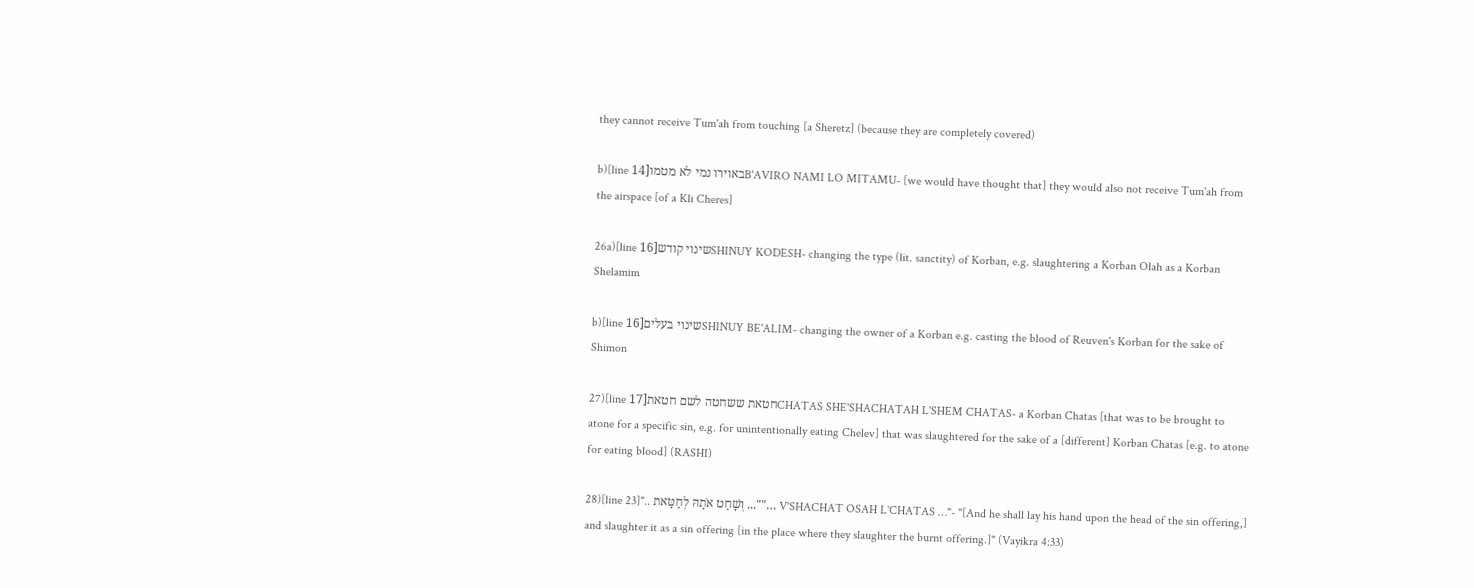they cannot receive Tum'ah from touching [a Sheretz] (because they are completely covered)

b)[line 14]באוירו נמי לא מטמוB'AVIRO NAMI LO MITAMU- [we would have thought that] they would also not receive Tum'ah from the airspace [of a Kli Cheres]

26a)[line 16]שינוי קודשSHINUY KODESH- changing the type (lit. sanctity) of Korban, e.g. slaughtering a Korban Olah as a Korban Shelamim

b)[line 16]שינוי בעליםSHINUY BE'ALIM- changing the owner of a Korban e.g. casting the blood of Reuven's Korban for the sake of Shimon

27)[line 17]חטאת ששחטה לשם חטאתCHATAS SHE'SHACHATAH L'SHEM CHATAS- a Korban Chatas [that was to be brought to atone for a specific sin, e.g. for unintentionally eating Chelev] that was slaughtered for the sake of a [different] Korban Chatas [e.g. to atone for eating blood] (RASHI)

28)[line 23]".. וְשָׁחַט אֹתָהּ לְחַטָּאת ...""… V'SHACHAT OSAH L'CHATAS …"- "[And he shall lay his hand upon the head of the sin offering,] and slaughter it as a sin offering [in the place where they slaughter the burnt offering.]" (Vayikra 4:33)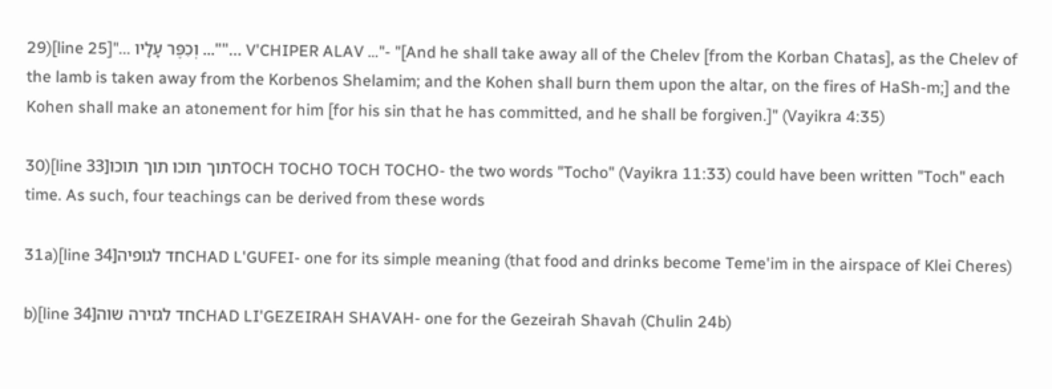29)[line 25]"... וְכִפֶּר עָלָיו ...""… V'CHIPER ALAV …"- "[And he shall take away all of the Chelev [from the Korban Chatas], as the Chelev of the lamb is taken away from the Korbenos Shelamim; and the Kohen shall burn them upon the altar, on the fires of HaSh-m;] and the Kohen shall make an atonement for him [for his sin that he has committed, and he shall be forgiven.]" (Vayikra 4:35)

30)[line 33]תוך תוכו תוך תוכוTOCH TOCHO TOCH TOCHO- the two words "Tocho" (Vayikra 11:33) could have been written "Toch" each time. As such, four teachings can be derived from these words

31a)[line 34]חד לגופיהCHAD L'GUFEI- one for its simple meaning (that food and drinks become Teme'im in the airspace of Klei Cheres)

b)[line 34]חד לגזירה שוהCHAD LI'GEZEIRAH SHAVAH- one for the Gezeirah Shavah (Chulin 24b)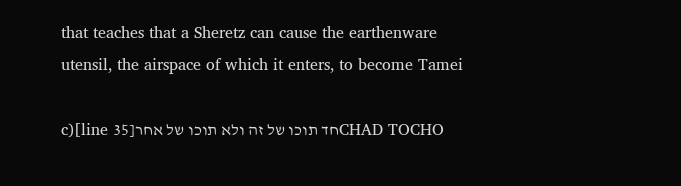that teaches that a Sheretz can cause the earthenware utensil, the airspace of which it enters, to become Tamei

c)[line 35]חד תוכו של זה ולא תוכו של אחרCHAD TOCHO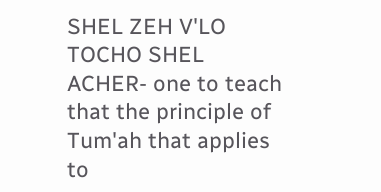SHEL ZEH V'LO TOCHO SHEL ACHER- one to teach that the principle of Tum'ah that applies to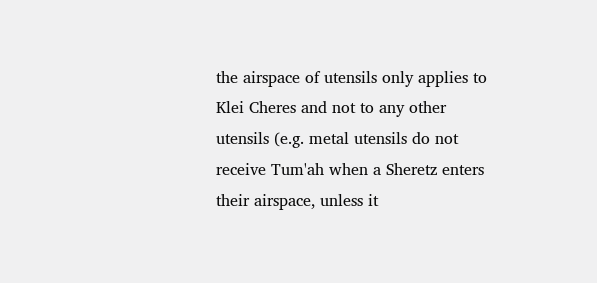the airspace of utensils only applies to Klei Cheres and not to any other utensils (e.g. metal utensils do not receive Tum'ah when a Sheretz enters their airspace, unless it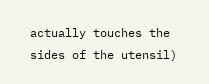actually touches the sides of the utensil)